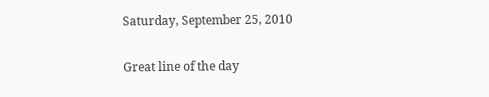Saturday, September 25, 2010

Great line of the day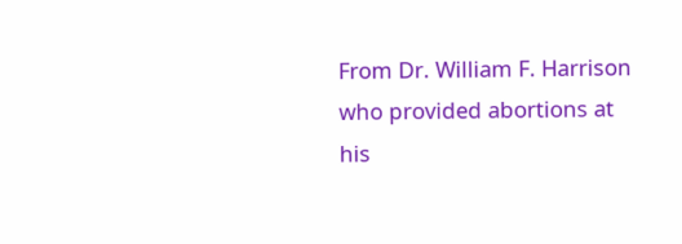From Dr. William F. Harrison who provided abortions at his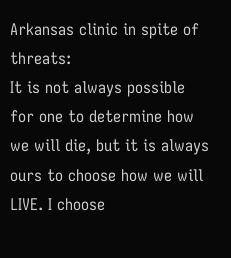Arkansas clinic in spite of threats:
It is not always possible for one to determine how we will die, but it is always ours to choose how we will LIVE. I choose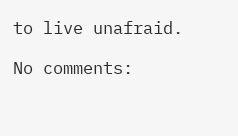to live unafraid.

No comments: